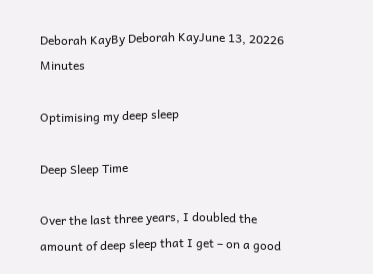Deborah KayBy Deborah KayJune 13, 20226 Minutes

Optimising my deep sleep

Deep Sleep Time

Over the last three years, I doubled the amount of deep sleep that I get – on a good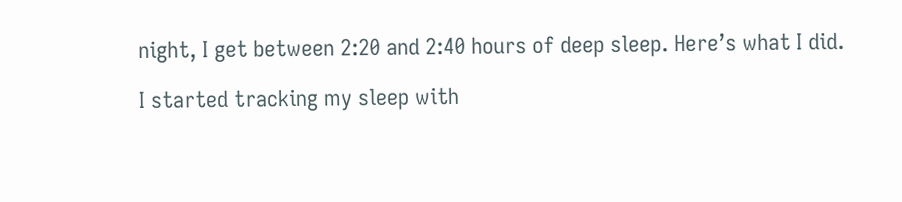night, I get between 2:20 and 2:40 hours of deep sleep. Here’s what I did.

I started tracking my sleep with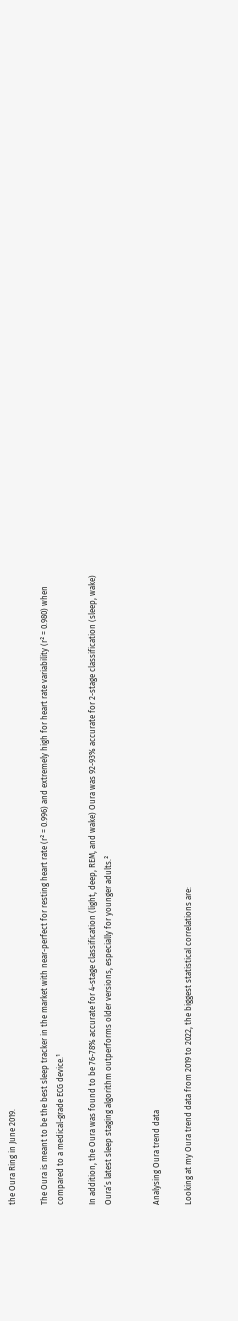the Oura Ring in June 2019.

The Oura is meant to be the best sleep tracker in the market with near-perfect for resting heart rate (r² = 0.996) and extremely high for heart rate variability (r² = 0.980) when compared to a medical-grade ECG device.¹

In addition, the Oura was found to be 76-78% accurate for 4-stage classification (light, deep, REM, and wake) Oura was 92-93% accurate for 2-stage classification (sleep, wake) Oura’s latest sleep staging algorithm outperforms older versions, especially for younger adults.²


Analysing Oura trend data

Looking at my Oura trend data from 2019 to 2022, the biggest statistical correlations are: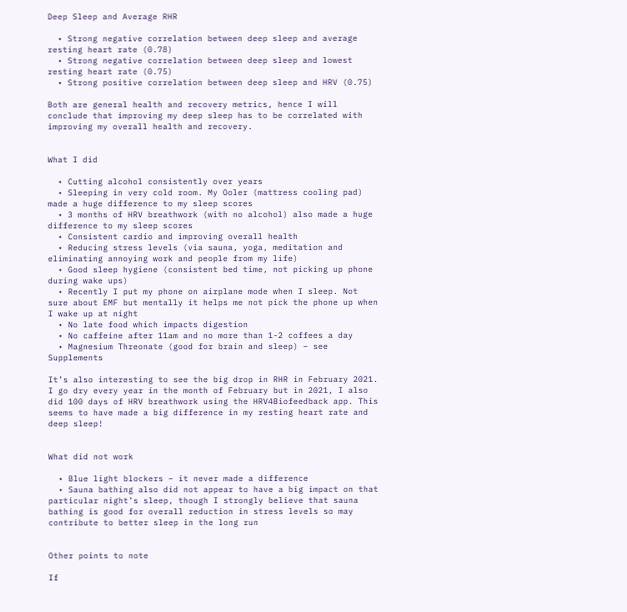Deep Sleep and Average RHR

  • Strong negative correlation between deep sleep and average resting heart rate (0.78)
  • Strong negative correlation between deep sleep and lowest resting heart rate (0.75)
  • Strong positive correlation between deep sleep and HRV (0.75)

Both are general health and recovery metrics, hence I will conclude that improving my deep sleep has to be correlated with improving my overall health and recovery.


What I did

  • Cutting alcohol consistently over years
  • Sleeping in very cold room. My Ooler (mattress cooling pad) made a huge difference to my sleep scores
  • 3 months of HRV breathwork (with no alcohol) also made a huge difference to my sleep scores
  • Consistent cardio and improving overall health
  • Reducing stress levels (via sauna, yoga, meditation and eliminating annoying work and people from my life)
  • Good sleep hygiene (consistent bed time, not picking up phone during wake ups)
  • Recently I put my phone on airplane mode when I sleep. Not sure about EMF but mentally it helps me not pick the phone up when I wake up at night
  • No late food which impacts digestion
  • No caffeine after 11am and no more than 1-2 coffees a day
  • Magnesium Threonate (good for brain and sleep) – see Supplements

It’s also interesting to see the big drop in RHR in February 2021. I go dry every year in the month of February but in 2021, I also did 100 days of HRV breathwork using the HRV4Biofeedback app. This seems to have made a big difference in my resting heart rate and deep sleep!


What did not work

  • Blue light blockers – it never made a difference
  • Sauna bathing also did not appear to have a big impact on that particular night’s sleep, though I strongly believe that sauna bathing is good for overall reduction in stress levels so may contribute to better sleep in the long run


Other points to note

If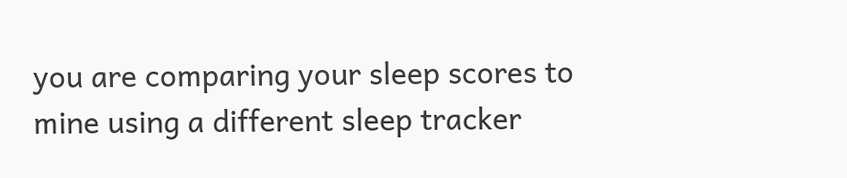you are comparing your sleep scores to mine using a different sleep tracker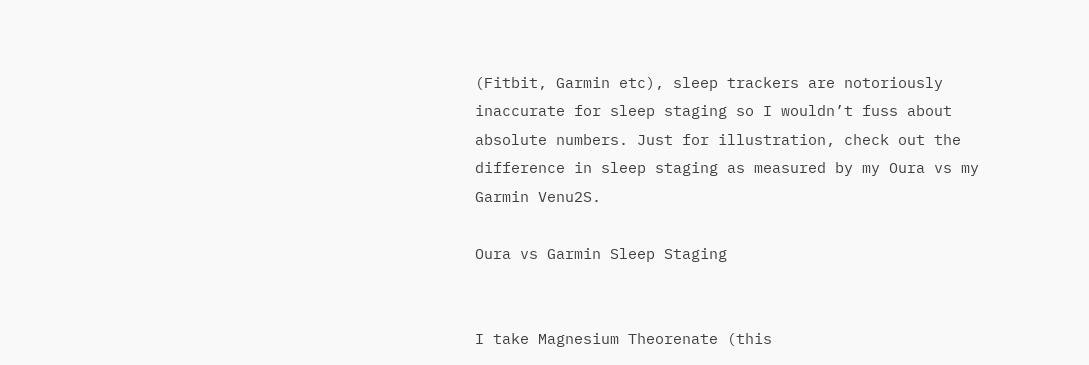(Fitbit, Garmin etc), sleep trackers are notoriously inaccurate for sleep staging so I wouldn’t fuss about absolute numbers. Just for illustration, check out the difference in sleep staging as measured by my Oura vs my Garmin Venu2S.

Oura vs Garmin Sleep Staging


I take Magnesium Theorenate (this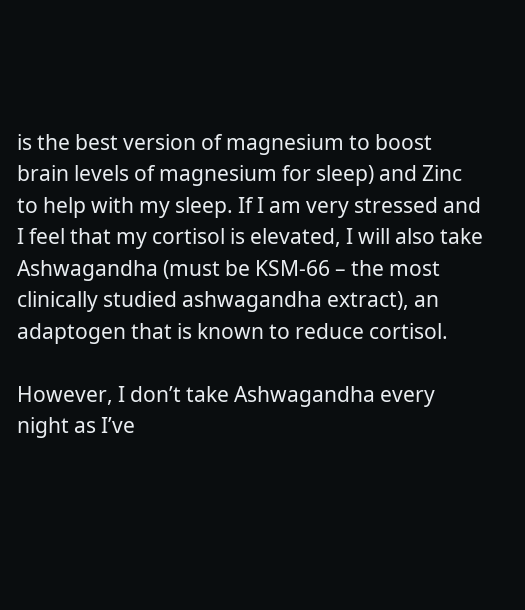is the best version of magnesium to boost brain levels of magnesium for sleep) and Zinc to help with my sleep. If I am very stressed and I feel that my cortisol is elevated, I will also take Ashwagandha (must be KSM-66 – the most clinically studied ashwagandha extract), an adaptogen that is known to reduce cortisol.

However, I don’t take Ashwagandha every night as I’ve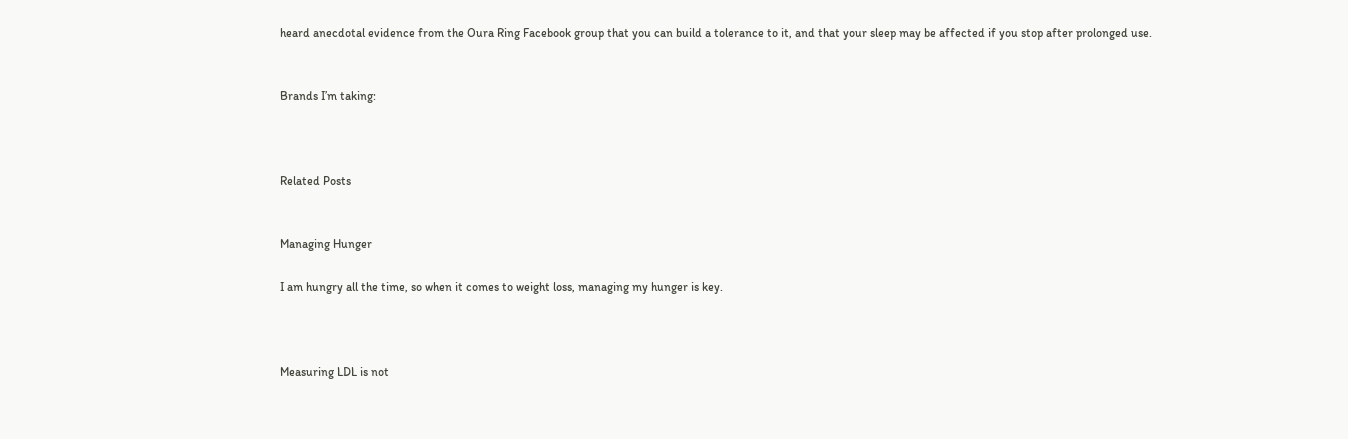heard anecdotal evidence from the Oura Ring Facebook group that you can build a tolerance to it, and that your sleep may be affected if you stop after prolonged use.


Brands I’m taking:



Related Posts


Managing Hunger

I am hungry all the time, so when it comes to weight loss, managing my hunger is key.



Measuring LDL is not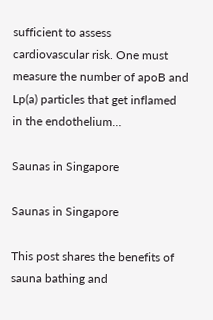sufficient to assess cardiovascular risk. One must measure the number of apoB and Lp(a) particles that get inflamed in the endothelium…

Saunas in Singapore

Saunas in Singapore

This post shares the benefits of sauna bathing and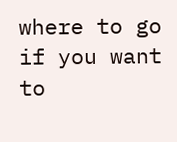where to go if you want to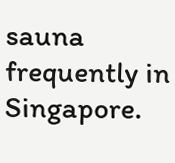sauna frequently in Singapore.